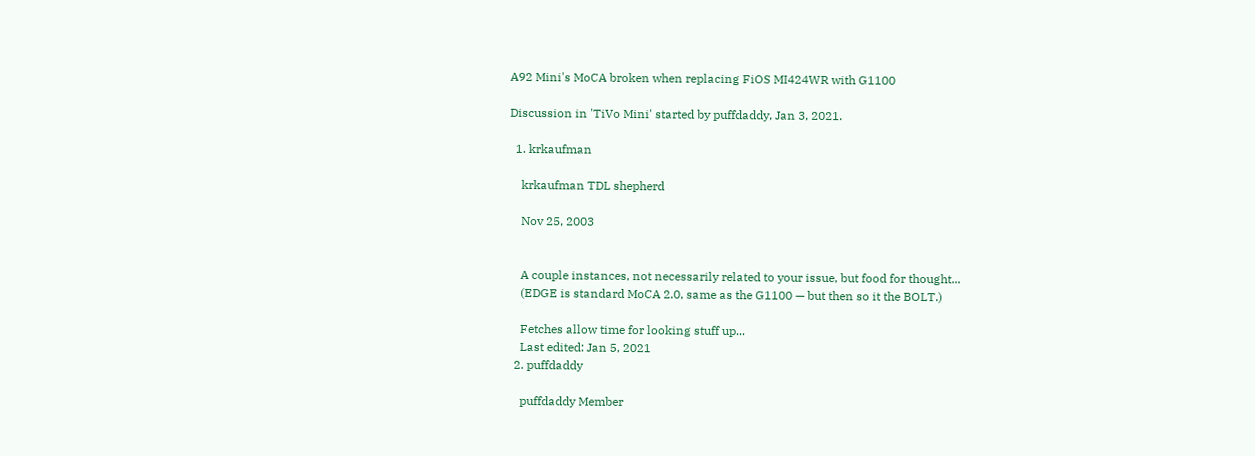A92 Mini's MoCA broken when replacing FiOS MI424WR with G1100

Discussion in 'TiVo Mini' started by puffdaddy, Jan 3, 2021.

  1. krkaufman

    krkaufman TDL shepherd

    Nov 25, 2003


    A couple instances, not necessarily related to your issue, but food for thought...
    (EDGE is standard MoCA 2.0, same as the G1100 — but then so it the BOLT.)

    Fetches allow time for looking stuff up...
    Last edited: Jan 5, 2021
  2. puffdaddy

    puffdaddy Member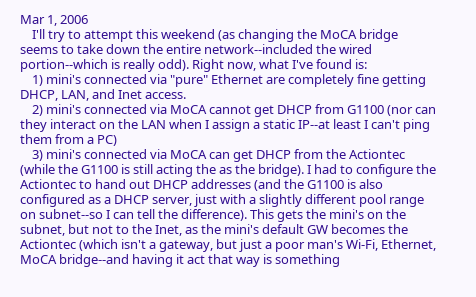Mar 1, 2006
    I'll try to attempt this weekend (as changing the MoCA bridge seems to take down the entire network--included the wired portion--which is really odd). Right now, what I've found is:
    1) mini's connected via "pure" Ethernet are completely fine getting DHCP, LAN, and Inet access.
    2) mini's connected via MoCA cannot get DHCP from G1100 (nor can they interact on the LAN when I assign a static IP--at least I can't ping them from a PC)
    3) mini's connected via MoCA can get DHCP from the Actiontec (while the G1100 is still acting the as the bridge). I had to configure the Actiontec to hand out DHCP addresses (and the G1100 is also configured as a DHCP server, just with a slightly different pool range on subnet--so I can tell the difference). This gets the mini's on the subnet, but not to the Inet, as the mini's default GW becomes the Actiontec (which isn't a gateway, but just a poor man's Wi-Fi, Ethernet, MoCA bridge--and having it act that way is something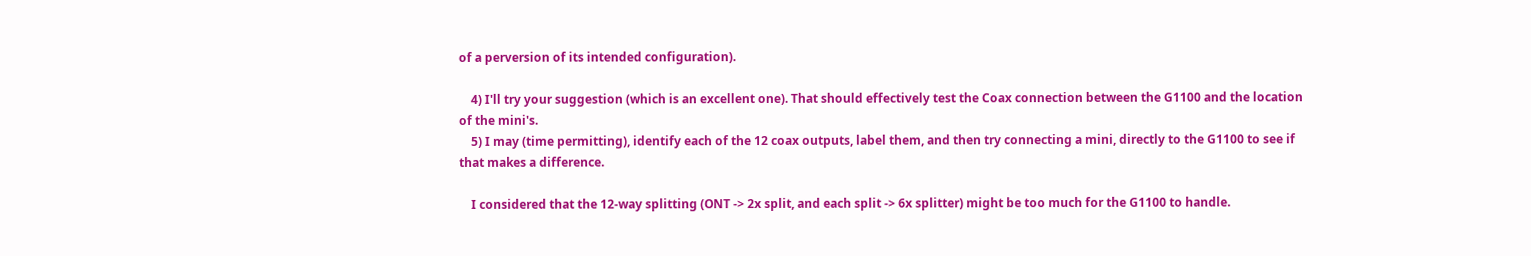of a perversion of its intended configuration).

    4) I'll try your suggestion (which is an excellent one). That should effectively test the Coax connection between the G1100 and the location of the mini's.
    5) I may (time permitting), identify each of the 12 coax outputs, label them, and then try connecting a mini, directly to the G1100 to see if that makes a difference.

    I considered that the 12-way splitting (ONT -> 2x split, and each split -> 6x splitter) might be too much for the G1100 to handle.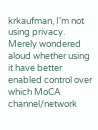krkaufman, I'm not using privacy. Merely wondered aloud whether using it have better enabled control over which MoCA channel/network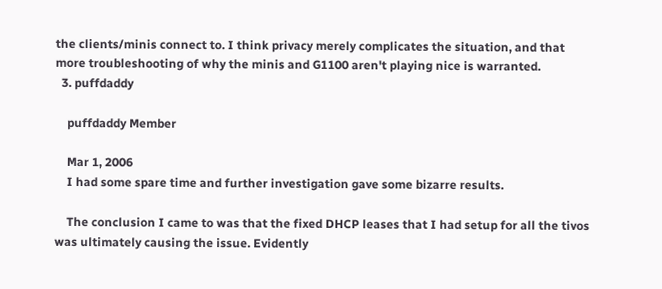the clients/minis connect to. I think privacy merely complicates the situation, and that more troubleshooting of why the minis and G1100 aren't playing nice is warranted.
  3. puffdaddy

    puffdaddy Member

    Mar 1, 2006
    I had some spare time and further investigation gave some bizarre results.

    The conclusion I came to was that the fixed DHCP leases that I had setup for all the tivos was ultimately causing the issue. Evidently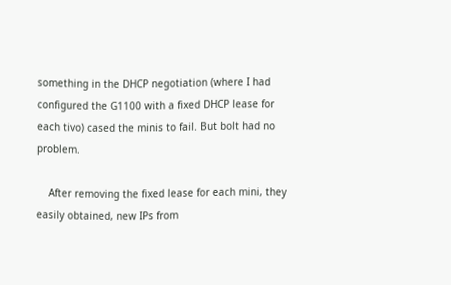something in the DHCP negotiation (where I had configured the G1100 with a fixed DHCP lease for each tivo) cased the minis to fail. But bolt had no problem.

    After removing the fixed lease for each mini, they easily obtained, new IPs from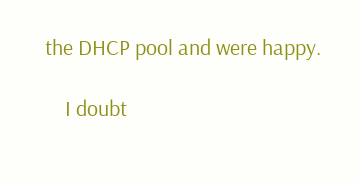the DHCP pool and were happy.

    I doubt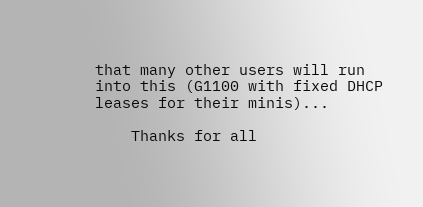that many other users will run into this (G1100 with fixed DHCP leases for their minis)...

    Thanks for all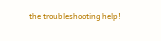the troubleshooting help!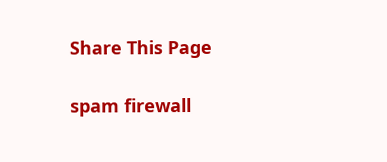Share This Page

spam firewall